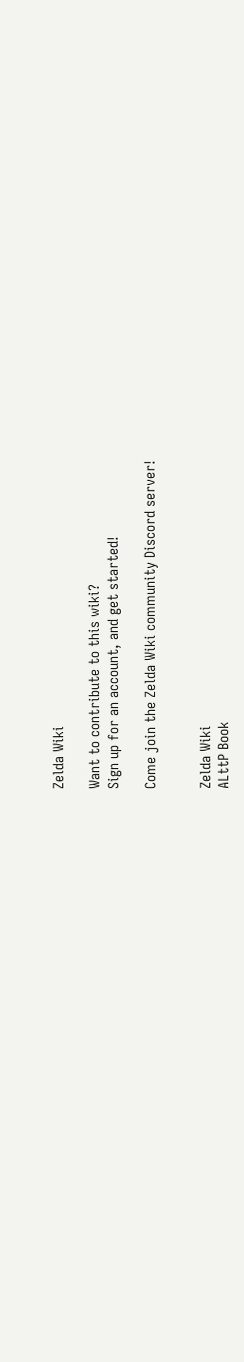Zelda Wiki

Want to contribute to this wiki?
Sign up for an account, and get started!

Come join the Zelda Wiki community Discord server!


Zelda Wiki
ALttP Book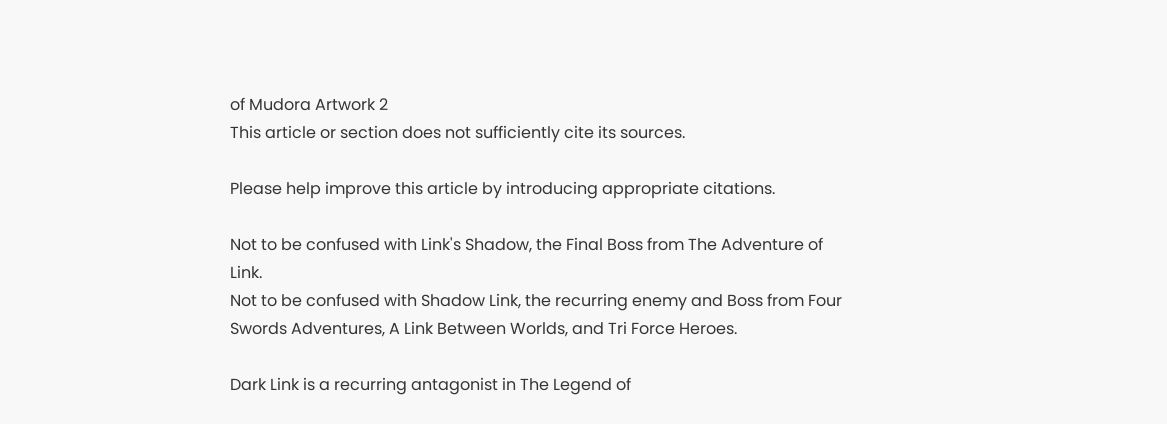of Mudora Artwork 2
This article or section does not sufficiently cite its sources.

Please help improve this article by introducing appropriate citations.

Not to be confused with Link's Shadow, the Final Boss from The Adventure of Link.
Not to be confused with Shadow Link, the recurring enemy and Boss from Four Swords Adventures, A Link Between Worlds, and Tri Force Heroes.

Dark Link is a recurring antagonist in The Legend of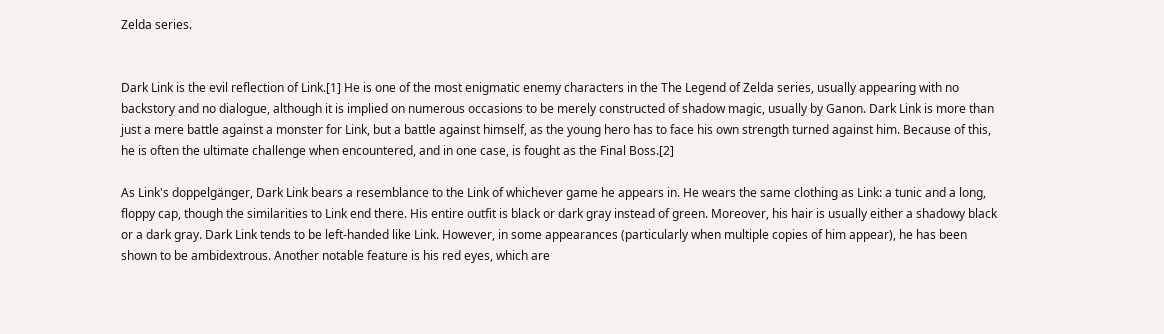Zelda series.


Dark Link is the evil reflection of Link.[1] He is one of the most enigmatic enemy characters in the The Legend of Zelda series, usually appearing with no backstory and no dialogue, although it is implied on numerous occasions to be merely constructed of shadow magic, usually by Ganon. Dark Link is more than just a mere battle against a monster for Link, but a battle against himself, as the young hero has to face his own strength turned against him. Because of this, he is often the ultimate challenge when encountered, and in one case, is fought as the Final Boss.[2]

As Link's doppelgänger, Dark Link bears a resemblance to the Link of whichever game he appears in. He wears the same clothing as Link: a tunic and a long, floppy cap, though the similarities to Link end there. His entire outfit is black or dark gray instead of green. Moreover, his hair is usually either a shadowy black or a dark gray. Dark Link tends to be left-handed like Link. However, in some appearances (particularly when multiple copies of him appear), he has been shown to be ambidextrous. Another notable feature is his red eyes, which are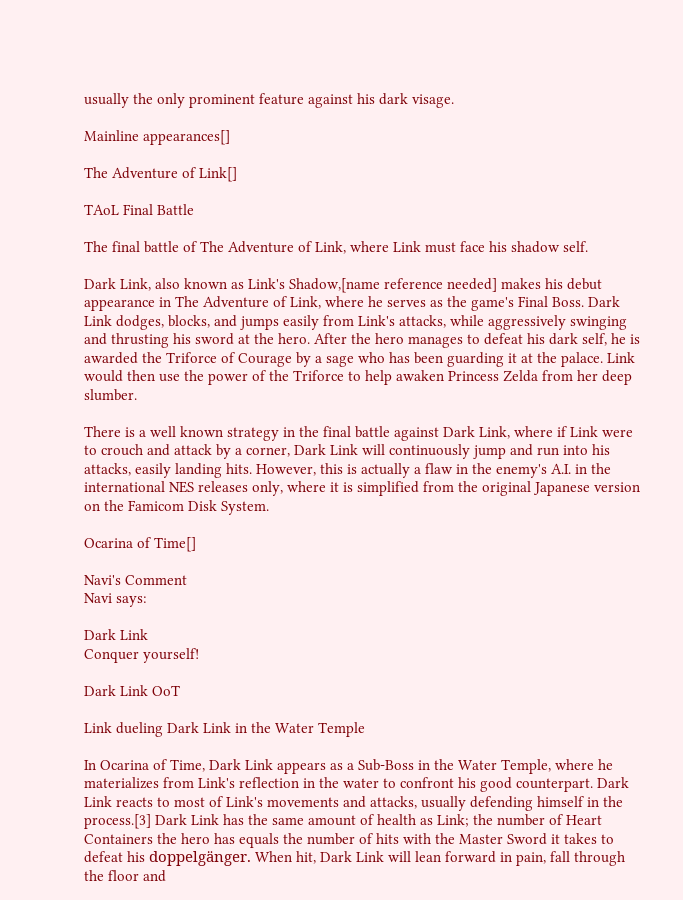usually the only prominent feature against his dark visage.

Mainline appearances[]

The Adventure of Link[]

TAoL Final Battle

The final battle of The Adventure of Link, where Link must face his shadow self.

Dark Link, also known as Link's Shadow,[name reference needed] makes his debut appearance in The Adventure of Link, where he serves as the game's Final Boss. Dark Link dodges, blocks, and jumps easily from Link's attacks, while aggressively swinging and thrusting his sword at the hero. After the hero manages to defeat his dark self, he is awarded the Triforce of Courage by a sage who has been guarding it at the palace. Link would then use the power of the Triforce to help awaken Princess Zelda from her deep slumber.

There is a well known strategy in the final battle against Dark Link, where if Link were to crouch and attack by a corner, Dark Link will continuously jump and run into his attacks, easily landing hits. However, this is actually a flaw in the enemy's A.I. in the international NES releases only, where it is simplified from the original Japanese version on the Famicom Disk System.

Ocarina of Time[]

Navi's Comment
Navi says:

Dark Link
Conquer yourself!

Dark Link OoT

Link dueling Dark Link in the Water Temple

In Ocarina of Time, Dark Link appears as a Sub-Boss in the Water Temple, where he materializes from Link's reflection in the water to confront his good counterpart. Dark Link reacts to most of Link's movements and attacks, usually defending himself in the process.[3] Dark Link has the same amount of health as Link; the number of Heart Containers the hero has equals the number of hits with the Master Sword it takes to defeat his doppelgänger. When hit, Dark Link will lean forward in pain, fall through the floor and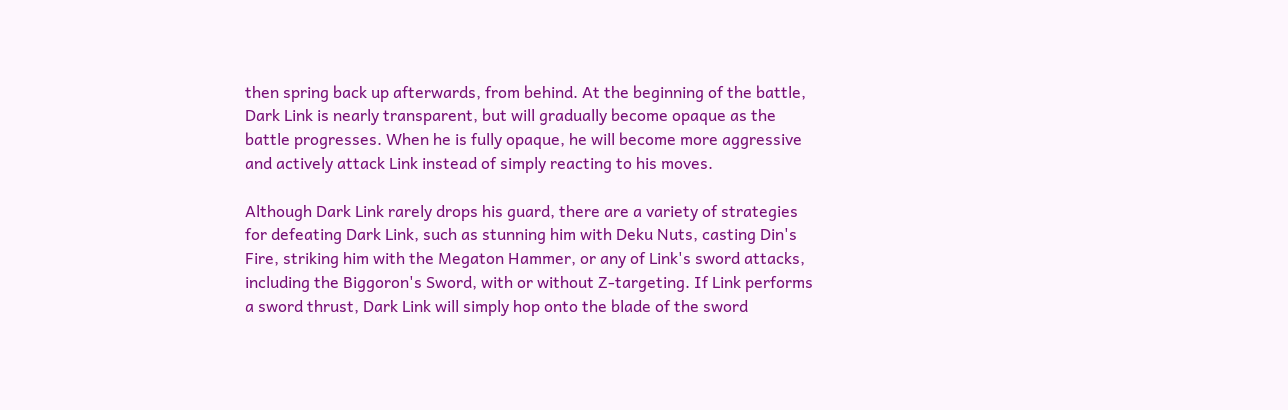then spring back up afterwards, from behind. At the beginning of the battle, Dark Link is nearly transparent, but will gradually become opaque as the battle progresses. When he is fully opaque, he will become more aggressive and actively attack Link instead of simply reacting to his moves.

Although Dark Link rarely drops his guard, there are a variety of strategies for defeating Dark Link, such as stunning him with Deku Nuts, casting Din's Fire, striking him with the Megaton Hammer, or any of Link's sword attacks, including the Biggoron's Sword, with or without Z-targeting. If Link performs a sword thrust, Dark Link will simply hop onto the blade of the sword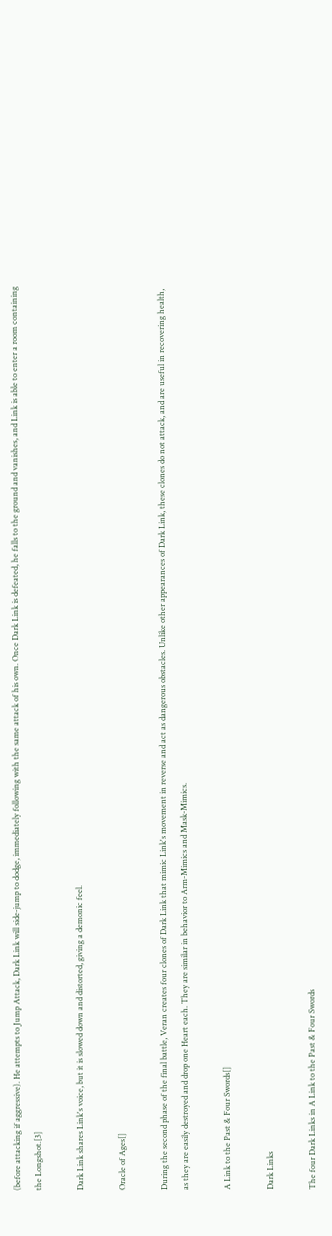(before attacking if aggressive). He attempts to Jump Attack, Dark Link will side-jump to dodge, immediately following with the same attack of his own. Once Dark Link is defeated, he falls to the ground and vanishes, and Link is able to enter a room containing the Longshot.[3]

Dark Link shares Link's voice, but it is slowed down and distorted, giving a demonic feel.

Oracle of Ages[]

During the second phase of the final battle, Veran creates four clones of Dark Link that mimic Link's movement in reverse and act as dangerous obstacles. Unlike other appearances of Dark Link, these clones do not attack, and are useful in recovering health, as they are easily destroyed and drop one Heart each. They are similar in behavior to Arm-Mimics and Mask-Mimics.

A Link to the Past & Four Swords[]

Dark Links

The four Dark Links in A Link to the Past & Four Swords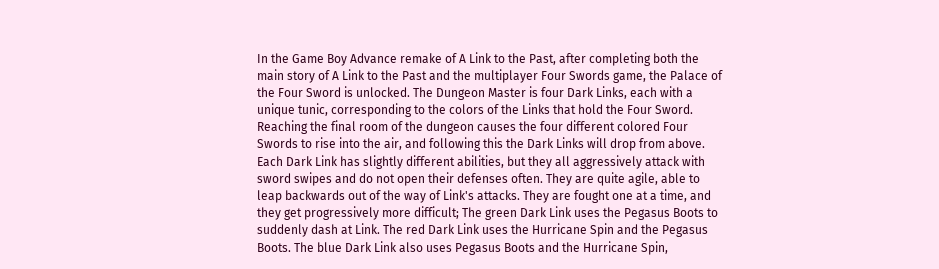In the Game Boy Advance remake of A Link to the Past, after completing both the main story of A Link to the Past and the multiplayer Four Swords game, the Palace of the Four Sword is unlocked. The Dungeon Master is four Dark Links, each with a unique tunic, corresponding to the colors of the Links that hold the Four Sword. Reaching the final room of the dungeon causes the four different colored Four Swords to rise into the air, and following this the Dark Links will drop from above. Each Dark Link has slightly different abilities, but they all aggressively attack with sword swipes and do not open their defenses often. They are quite agile, able to leap backwards out of the way of Link's attacks. They are fought one at a time, and they get progressively more difficult; The green Dark Link uses the Pegasus Boots to suddenly dash at Link. The red Dark Link uses the Hurricane Spin and the Pegasus Boots. The blue Dark Link also uses Pegasus Boots and the Hurricane Spin,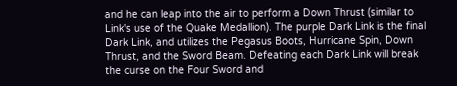and he can leap into the air to perform a Down Thrust (similar to Link's use of the Quake Medallion). The purple Dark Link is the final Dark Link, and utilizes the Pegasus Boots, Hurricane Spin, Down Thrust, and the Sword Beam. Defeating each Dark Link will break the curse on the Four Sword and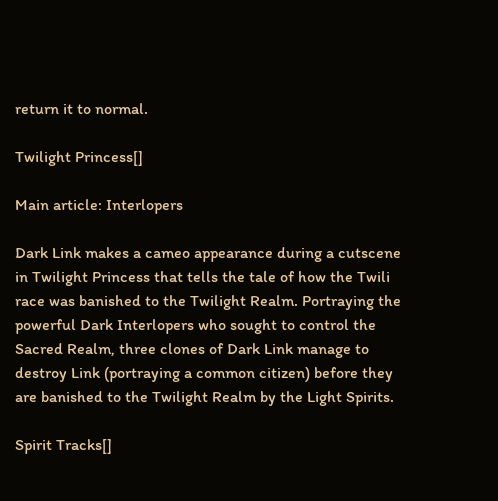return it to normal.

Twilight Princess[]

Main article: Interlopers

Dark Link makes a cameo appearance during a cutscene in Twilight Princess that tells the tale of how the Twili race was banished to the Twilight Realm. Portraying the powerful Dark Interlopers who sought to control the Sacred Realm, three clones of Dark Link manage to destroy Link (portraying a common citizen) before they are banished to the Twilight Realm by the Light Spirits.

Spirit Tracks[]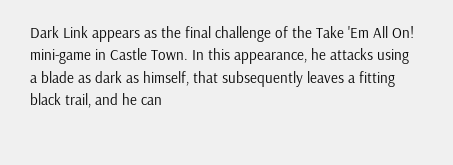Dark Link appears as the final challenge of the Take 'Em All On! mini-game in Castle Town. In this appearance, he attacks using a blade as dark as himself, that subsequently leaves a fitting black trail, and he can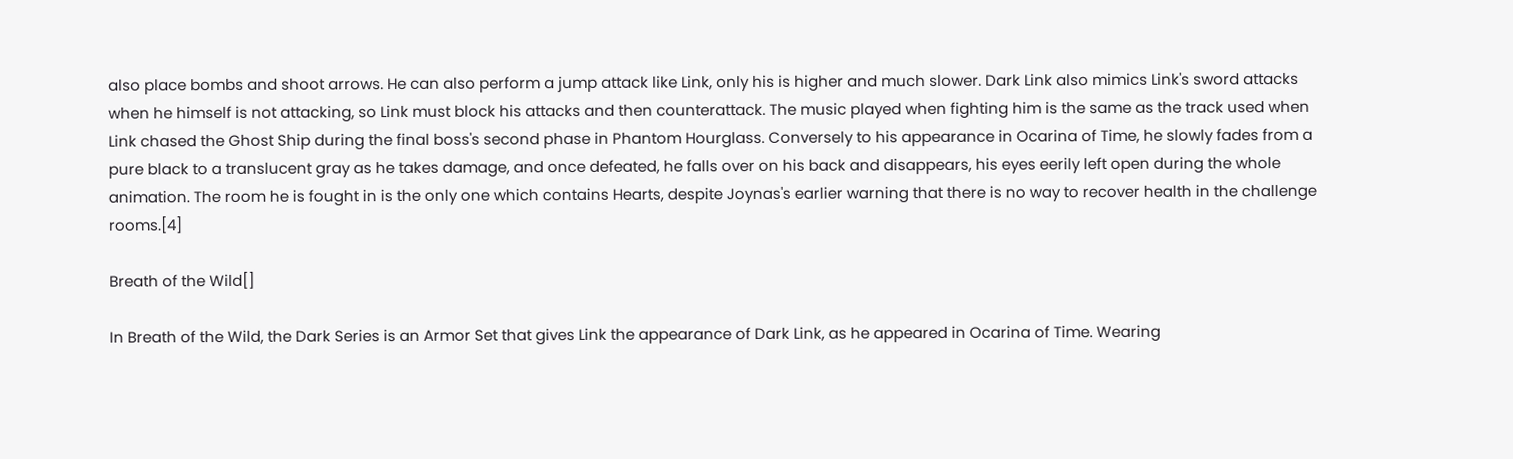also place bombs and shoot arrows. He can also perform a jump attack like Link, only his is higher and much slower. Dark Link also mimics Link's sword attacks when he himself is not attacking, so Link must block his attacks and then counterattack. The music played when fighting him is the same as the track used when Link chased the Ghost Ship during the final boss's second phase in Phantom Hourglass. Conversely to his appearance in Ocarina of Time, he slowly fades from a pure black to a translucent gray as he takes damage, and once defeated, he falls over on his back and disappears, his eyes eerily left open during the whole animation. The room he is fought in is the only one which contains Hearts, despite Joynas's earlier warning that there is no way to recover health in the challenge rooms.[4]

Breath of the Wild[]

In Breath of the Wild, the Dark Series is an Armor Set that gives Link the appearance of Dark Link, as he appeared in Ocarina of Time. Wearing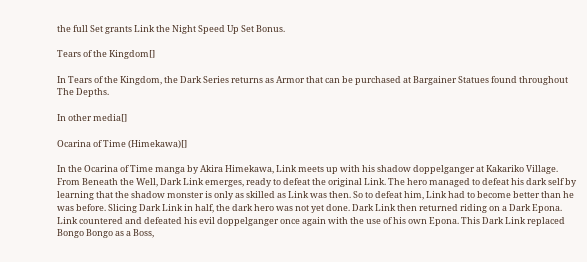the full Set grants Link the Night Speed Up Set Bonus.

Tears of the Kingdom[]

In Tears of the Kingdom, the Dark Series returns as Armor that can be purchased at Bargainer Statues found throughout The Depths.

In other media[]

Ocarina of Time (Himekawa)[]

In the Ocarina of Time manga by Akira Himekawa, Link meets up with his shadow doppelganger at Kakariko Village. From Beneath the Well, Dark Link emerges, ready to defeat the original Link. The hero managed to defeat his dark self by learning that the shadow monster is only as skilled as Link was then. So to defeat him, Link had to become better than he was before. Slicing Dark Link in half, the dark hero was not yet done. Dark Link then returned riding on a Dark Epona. Link countered and defeated his evil doppelganger once again with the use of his own Epona. This Dark Link replaced Bongo Bongo as a Boss,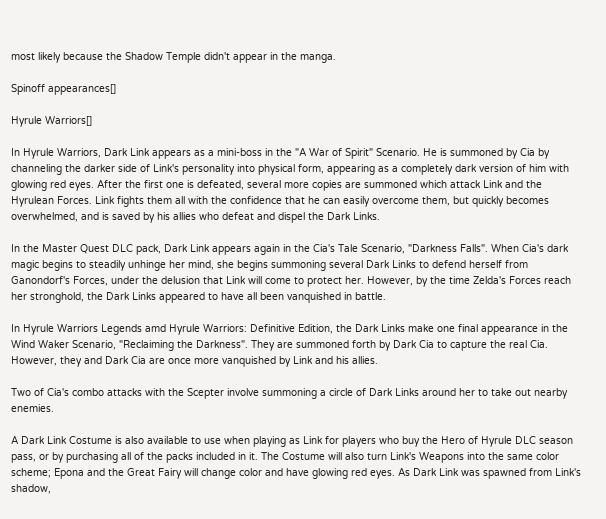most likely because the Shadow Temple didn't appear in the manga.

Spinoff appearances[]

Hyrule Warriors[]

In Hyrule Warriors, Dark Link appears as a mini-boss in the "A War of Spirit" Scenario. He is summoned by Cia by channeling the darker side of Link's personality into physical form, appearing as a completely dark version of him with glowing red eyes. After the first one is defeated, several more copies are summoned which attack Link and the Hyrulean Forces. Link fights them all with the confidence that he can easily overcome them, but quickly becomes overwhelmed, and is saved by his allies who defeat and dispel the Dark Links.

In the Master Quest DLC pack, Dark Link appears again in the Cia's Tale Scenario, "Darkness Falls". When Cia's dark magic begins to steadily unhinge her mind, she begins summoning several Dark Links to defend herself from Ganondorf's Forces, under the delusion that Link will come to protect her. However, by the time Zelda's Forces reach her stronghold, the Dark Links appeared to have all been vanquished in battle.

In Hyrule Warriors Legends amd Hyrule Warriors: Definitive Edition, the Dark Links make one final appearance in the Wind Waker Scenario, "Reclaiming the Darkness". They are summoned forth by Dark Cia to capture the real Cia. However, they and Dark Cia are once more vanquished by Link and his allies.

Two of Cia's combo attacks with the Scepter involve summoning a circle of Dark Links around her to take out nearby enemies.

A Dark Link Costume is also available to use when playing as Link for players who buy the Hero of Hyrule DLC season pass, or by purchasing all of the packs included in it. The Costume will also turn Link's Weapons into the same color scheme; Epona and the Great Fairy will change color and have glowing red eyes. As Dark Link was spawned from Link's shadow,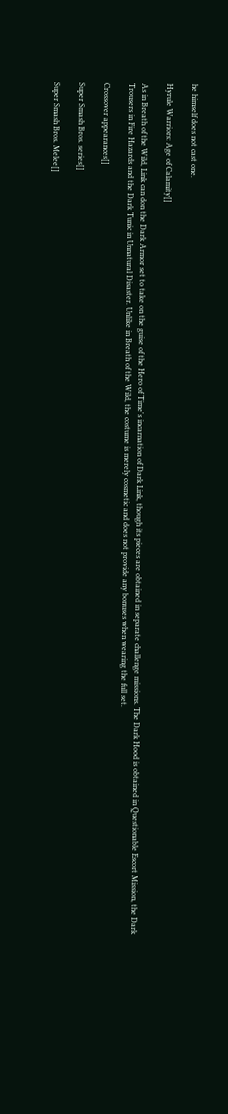he himself does not cast one.

Hyrule Warriors: Age of Calamity[]

As in Breath of the Wild, Link can don the Dark Armor set to take on the guise of the Hero of Time's incarnation of Dark Link, though its pieces are obtained in separate challenge missions. The Dark Hood is obtained in Questionable Escort Mission, the Dark Trousers in Fire Hazards and the Dark Tunic in Unnatural Disaster. Unlike in Breath of the Wild, the costume is merely cosmetic and does not provide any bonuses when wearing the full set.

Crossover appearances[]

Super Smash Bros. series[]

Super Smash Bros. Melee[]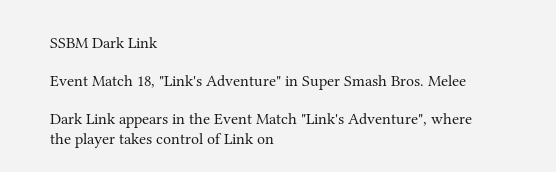SSBM Dark Link

Event Match 18, "Link's Adventure" in Super Smash Bros. Melee

Dark Link appears in the Event Match "Link's Adventure", where the player takes control of Link on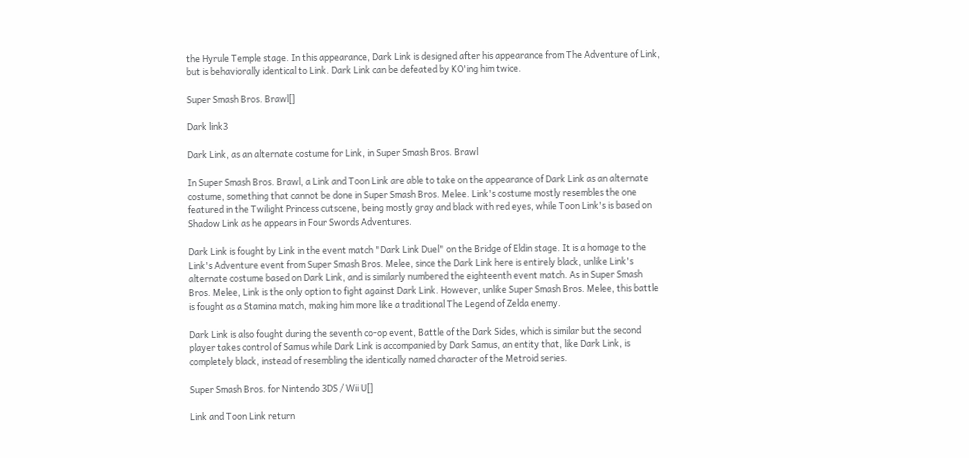the Hyrule Temple stage. In this appearance, Dark Link is designed after his appearance from The Adventure of Link, but is behaviorally identical to Link. Dark Link can be defeated by KO'ing him twice.

Super Smash Bros. Brawl[]

Dark link3

Dark Link, as an alternate costume for Link, in Super Smash Bros. Brawl

In Super Smash Bros. Brawl, a Link and Toon Link are able to take on the appearance of Dark Link as an alternate costume, something that cannot be done in Super Smash Bros. Melee. Link's costume mostly resembles the one featured in the Twilight Princess cutscene, being mostly gray and black with red eyes, while Toon Link's is based on Shadow Link as he appears in Four Swords Adventures.

Dark Link is fought by Link in the event match "Dark Link Duel" on the Bridge of Eldin stage. It is a homage to the Link's Adventure event from Super Smash Bros. Melee, since the Dark Link here is entirely black, unlike Link's alternate costume based on Dark Link, and is similarly numbered the eighteenth event match. As in Super Smash Bros. Melee, Link is the only option to fight against Dark Link. However, unlike Super Smash Bros. Melee, this battle is fought as a Stamina match, making him more like a traditional The Legend of Zelda enemy.

Dark Link is also fought during the seventh co-op event, Battle of the Dark Sides, which is similar but the second player takes control of Samus while Dark Link is accompanied by Dark Samus, an entity that, like Dark Link, is completely black, instead of resembling the identically named character of the Metroid series.

Super Smash Bros. for Nintendo 3DS / Wii U[]

Link and Toon Link return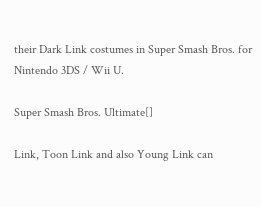their Dark Link costumes in Super Smash Bros. for Nintendo 3DS / Wii U.

Super Smash Bros. Ultimate[]

Link, Toon Link and also Young Link can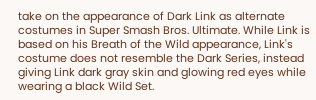take on the appearance of Dark Link as alternate costumes in Super Smash Bros. Ultimate. While Link is based on his Breath of the Wild appearance, Link's costume does not resemble the Dark Series, instead giving Link dark gray skin and glowing red eyes while wearing a black Wild Set.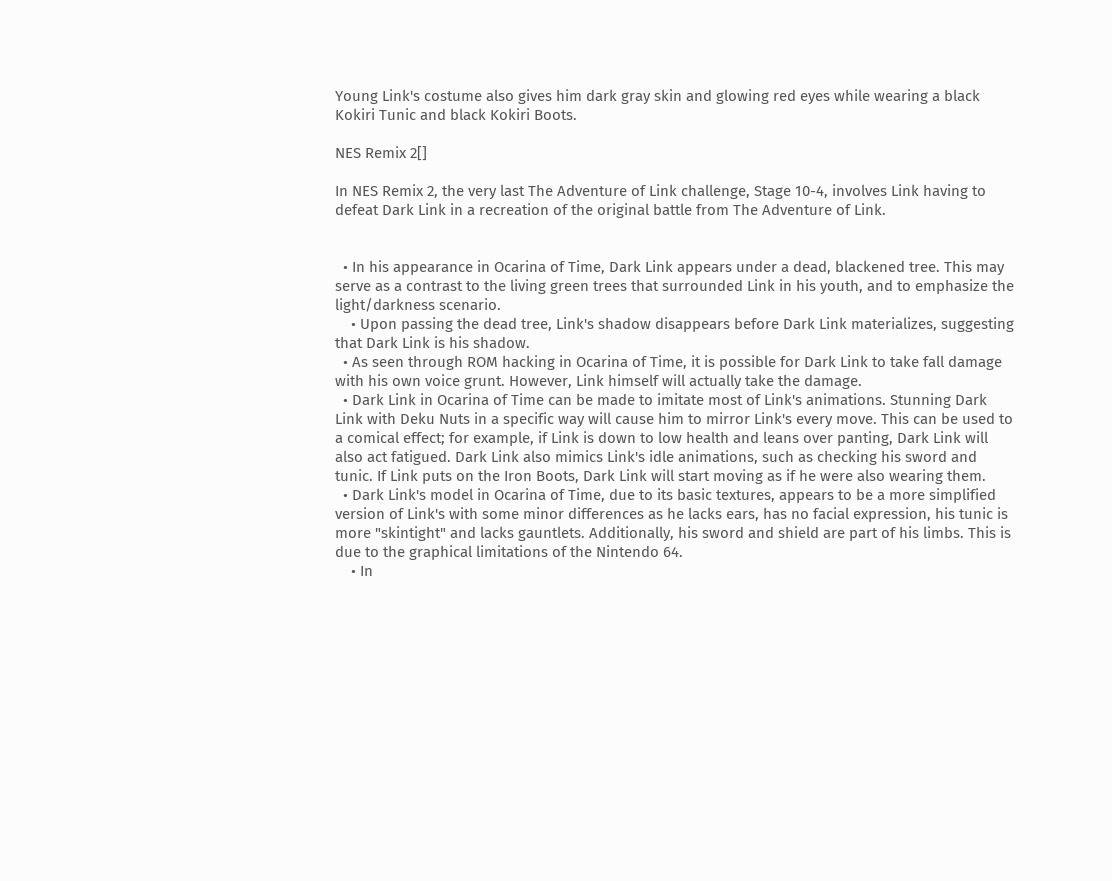Young Link's costume also gives him dark gray skin and glowing red eyes while wearing a black Kokiri Tunic and black Kokiri Boots.

NES Remix 2[]

In NES Remix 2, the very last The Adventure of Link challenge, Stage 10-4, involves Link having to defeat Dark Link in a recreation of the original battle from The Adventure of Link.


  • In his appearance in Ocarina of Time, Dark Link appears under a dead, blackened tree. This may serve as a contrast to the living green trees that surrounded Link in his youth, and to emphasize the light/darkness scenario.
    • Upon passing the dead tree, Link's shadow disappears before Dark Link materializes, suggesting that Dark Link is his shadow.
  • As seen through ROM hacking in Ocarina of Time, it is possible for Dark Link to take fall damage with his own voice grunt. However, Link himself will actually take the damage.
  • Dark Link in Ocarina of Time can be made to imitate most of Link's animations. Stunning Dark Link with Deku Nuts in a specific way will cause him to mirror Link's every move. This can be used to a comical effect; for example, if Link is down to low health and leans over panting, Dark Link will also act fatigued. Dark Link also mimics Link's idle animations, such as checking his sword and tunic. If Link puts on the Iron Boots, Dark Link will start moving as if he were also wearing them.
  • Dark Link's model in Ocarina of Time, due to its basic textures, appears to be a more simplified version of Link's with some minor differences as he lacks ears, has no facial expression, his tunic is more "skintight" and lacks gauntlets. Additionally, his sword and shield are part of his limbs. This is due to the graphical limitations of the Nintendo 64.
    • In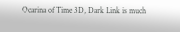Ocarina of Time 3D, Dark Link is much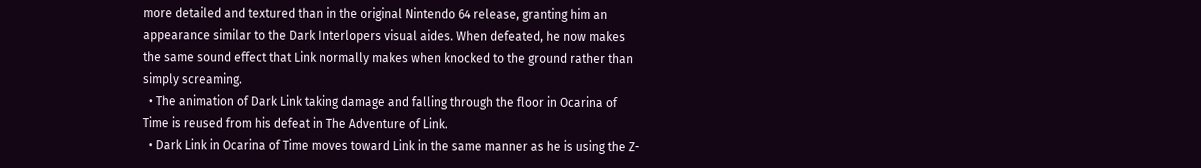more detailed and textured than in the original Nintendo 64 release, granting him an appearance similar to the Dark Interlopers visual aides. When defeated, he now makes the same sound effect that Link normally makes when knocked to the ground rather than simply screaming.
  • The animation of Dark Link taking damage and falling through the floor in Ocarina of Time is reused from his defeat in The Adventure of Link.
  • Dark Link in Ocarina of Time moves toward Link in the same manner as he is using the Z-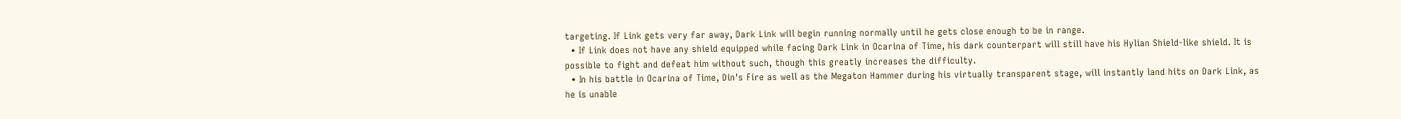targeting. If Link gets very far away, Dark Link will begin running normally until he gets close enough to be in range.
  • If Link does not have any shield equipped while facing Dark Link in Ocarina of Time, his dark counterpart will still have his Hylian Shield-like shield. It is possible to fight and defeat him without such, though this greatly increases the difficulty.
  • In his battle in Ocarina of Time, Din's Fire as well as the Megaton Hammer during his virtually transparent stage, will instantly land hits on Dark Link, as he is unable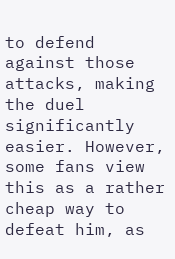to defend against those attacks, making the duel significantly easier. However, some fans view this as a rather cheap way to defeat him, as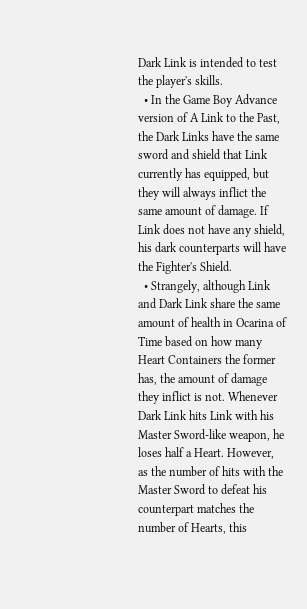Dark Link is intended to test the player's skills.
  • In the Game Boy Advance version of A Link to the Past, the Dark Links have the same sword and shield that Link currently has equipped, but they will always inflict the same amount of damage. If Link does not have any shield, his dark counterparts will have the Fighter's Shield.
  • Strangely, although Link and Dark Link share the same amount of health in Ocarina of Time based on how many Heart Containers the former has, the amount of damage they inflict is not. Whenever Dark Link hits Link with his Master Sword-like weapon, he loses half a Heart. However, as the number of hits with the Master Sword to defeat his counterpart matches the number of Hearts, this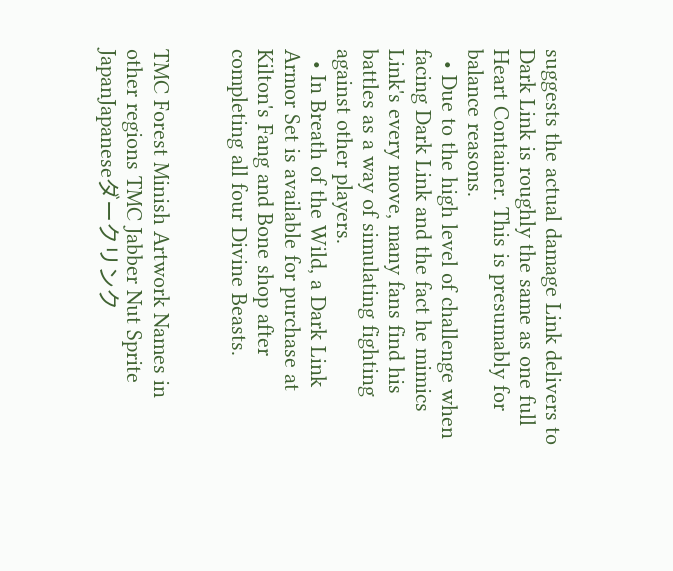suggests the actual damage Link delivers to Dark Link is roughly the same as one full Heart Container. This is presumably for balance reasons.
  • Due to the high level of challenge when facing Dark Link and the fact he mimics Link's every move, many fans find his battles as a way of simulating fighting against other players.
  • In Breath of the Wild, a Dark Link Armor Set is available for purchase at Kilton's Fang and Bone shop after completing all four Divine Beasts.


TMC Forest Minish Artwork Names in other regions TMC Jabber Nut Sprite
JapanJapaneseダークリンク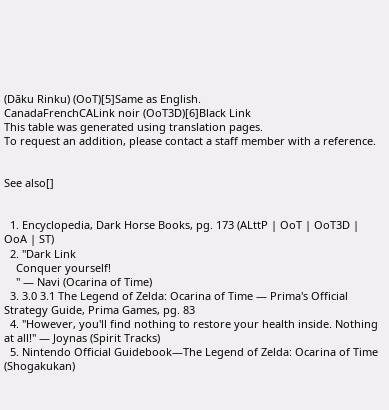(Dāku Rinku) (OoT)[5]Same as English.
CanadaFrenchCALink noir (OoT3D)[6]Black Link
This table was generated using translation pages.
To request an addition, please contact a staff member with a reference.


See also[]


  1. Encyclopedia, Dark Horse Books, pg. 173 (ALttP | OoT | OoT3D | OoA | ST)
  2. "Dark Link
    Conquer yourself!
    " — Navi (Ocarina of Time)
  3. 3.0 3.1 The Legend of Zelda: Ocarina of Time — Prima's Official Strategy Guide, Prima Games, pg. 83
  4. "However, you'll find nothing to restore your health inside. Nothing at all!" — Joynas (Spirit Tracks)
  5. Nintendo Official Guidebook—The Legend of Zelda: Ocarina of Time (Shogakukan)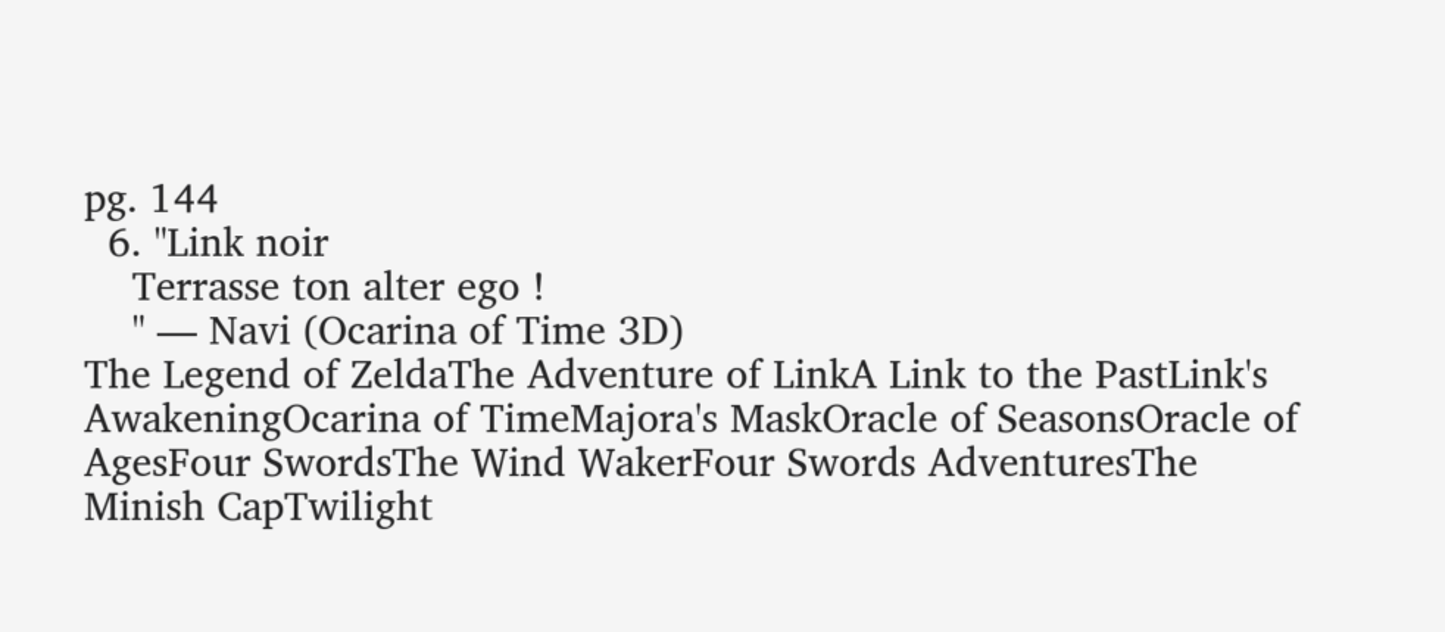pg. 144
  6. "Link noir
    Terrasse ton alter ego !
    " — Navi (Ocarina of Time 3D)
The Legend of ZeldaThe Adventure of LinkA Link to the PastLink's AwakeningOcarina of TimeMajora's MaskOracle of SeasonsOracle of AgesFour SwordsThe Wind WakerFour Swords AdventuresThe Minish CapTwilight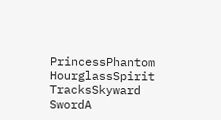PrincessPhantom HourglassSpirit TracksSkyward SwordA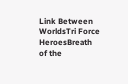Link Between WorldsTri Force HeroesBreath of the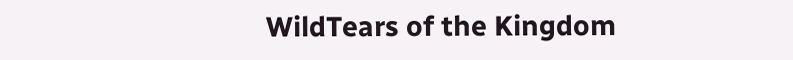WildTears of the Kingdom